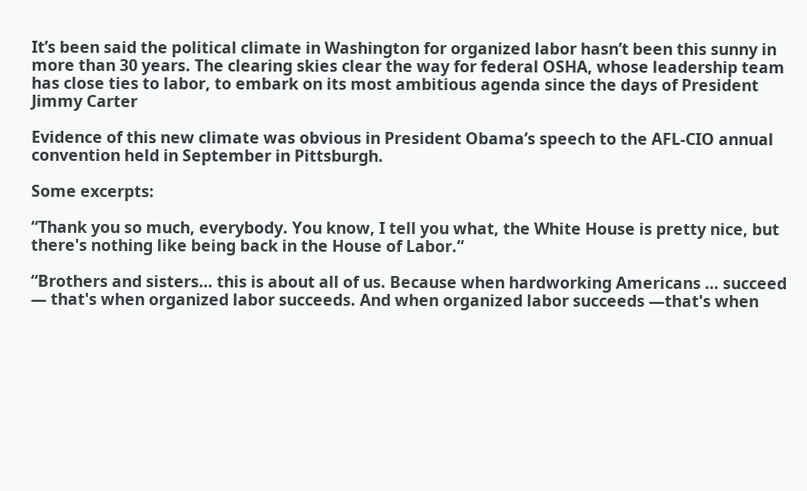It’s been said the political climate in Washington for organized labor hasn’t been this sunny in more than 30 years. The clearing skies clear the way for federal OSHA, whose leadership team has close ties to labor, to embark on its most ambitious agenda since the days of President Jimmy Carter

Evidence of this new climate was obvious in President Obama’s speech to the AFL-CIO annual convention held in September in Pittsburgh.

Some excerpts:

“Thank you so much, everybody. You know, I tell you what, the White House is pretty nice, but there's nothing like being back in the House of Labor.”

“Brothers and sisters… this is about all of us. Because when hardworking Americans … succeed — that's when organized labor succeeds. And when organized labor succeeds —that's when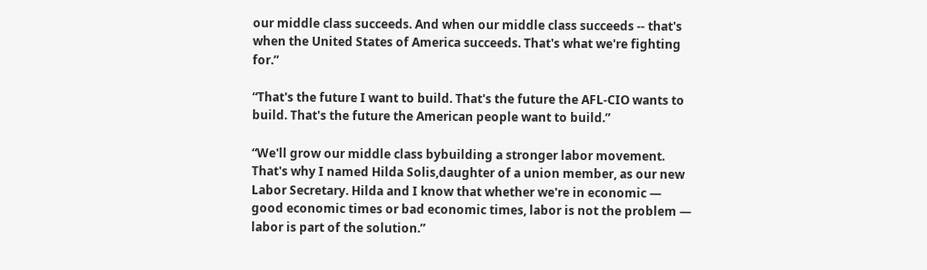our middle class succeeds. And when our middle class succeeds -- that's when the United States of America succeeds. That's what we're fighting for.”

“That's the future I want to build. That's the future the AFL-CIO wants to build. That's the future the American people want to build.”

“We'll grow our middle class bybuilding a stronger labor movement. That's why I named Hilda Solis,daughter of a union member, as our new Labor Secretary. Hilda and I know that whether we're in economic — good economic times or bad economic times, labor is not the problem — labor is part of the solution.”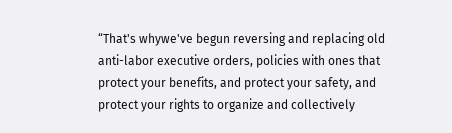“That's whywe've begun reversing and replacing old anti-labor executive orders, policies with ones that protect your benefits, and protect your safety, and protect your rights to organize and collectively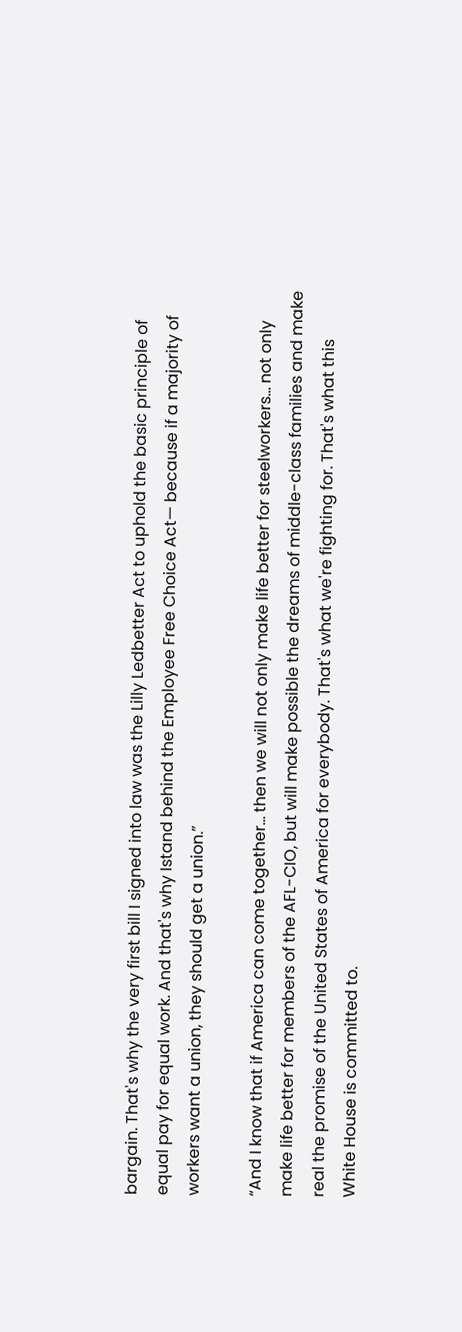bargain. That's why the very first bill I signed into law was the Lilly Ledbetter Act to uphold the basic principle of equal pay for equal work. And that's why Istand behind the Employee Free Choice Act— because if a majority of workers want a union, they should get a union.”

“And I know that if America can come together… then we will not only make life better for steelworkers… not only make life better for members of the AFL-CIO, but will make possible the dreams of middle-class families and make real the promise of the United States of America for everybody. That's what we're fighting for. That's what this White House is committed to.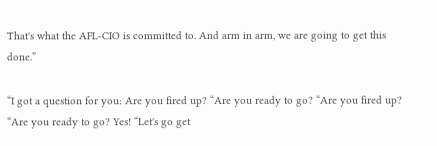That's what the AFL-CIO is committed to. And arm in arm, we are going to get this done.”

“I got a question for you: Are you fired up? “Are you ready to go? “Are you fired up? “Are you ready to go? Yes! “Let's go get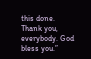this done. Thank you, everybody. God bless you.”